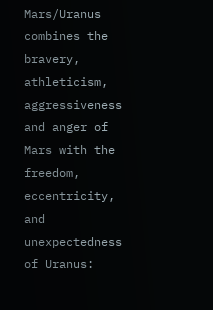Mars/Uranus combines the bravery, athleticism, aggressiveness and anger of Mars with the freedom, eccentricity, and unexpectedness of Uranus: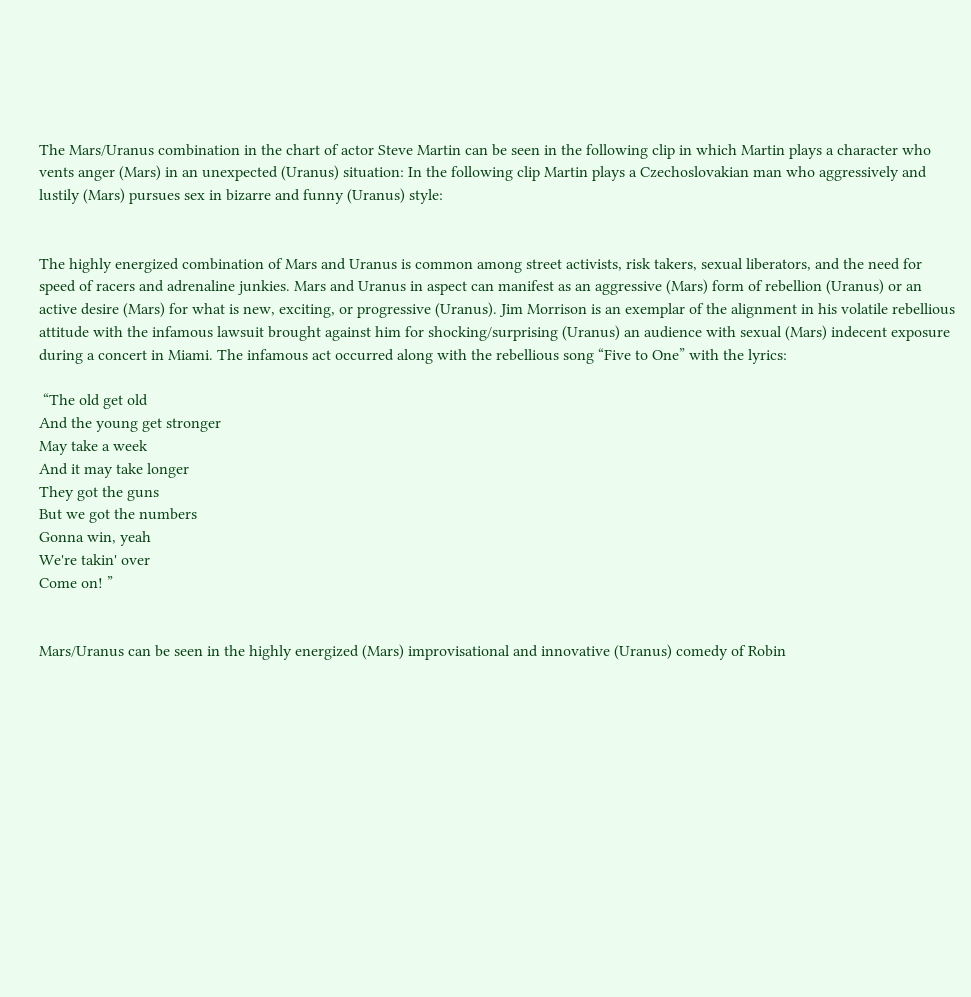The Mars/Uranus combination in the chart of actor Steve Martin can be seen in the following clip in which Martin plays a character who vents anger (Mars) in an unexpected (Uranus) situation: In the following clip Martin plays a Czechoslovakian man who aggressively and lustily (Mars) pursues sex in bizarre and funny (Uranus) style:


The highly energized combination of Mars and Uranus is common among street activists, risk takers, sexual liberators, and the need for speed of racers and adrenaline junkies. Mars and Uranus in aspect can manifest as an aggressive (Mars) form of rebellion (Uranus) or an active desire (Mars) for what is new, exciting, or progressive (Uranus). Jim Morrison is an exemplar of the alignment in his volatile rebellious attitude with the infamous lawsuit brought against him for shocking/surprising (Uranus) an audience with sexual (Mars) indecent exposure during a concert in Miami. The infamous act occurred along with the rebellious song “Five to One” with the lyrics:

 “The old get old
And the young get stronger
May take a week
And it may take longer
They got the guns
But we got the numbers
Gonna win, yeah
We're takin' over
Come on! ”


Mars/Uranus can be seen in the highly energized (Mars) improvisational and innovative (Uranus) comedy of Robin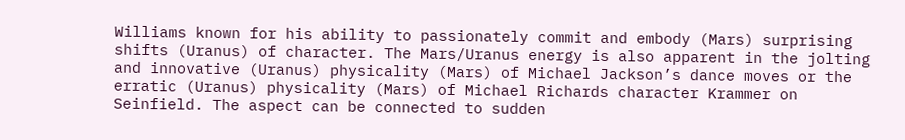Williams known for his ability to passionately commit and embody (Mars) surprising shifts (Uranus) of character. The Mars/Uranus energy is also apparent in the jolting and innovative (Uranus) physicality (Mars) of Michael Jackson’s dance moves or the erratic (Uranus) physicality (Mars) of Michael Richards character Krammer on Seinfield. The aspect can be connected to sudden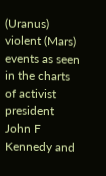(Uranus) violent (Mars) events as seen in the charts of activist president John F Kennedy and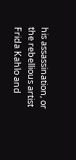his assassination, or the rebellious artist Frida Kahlo and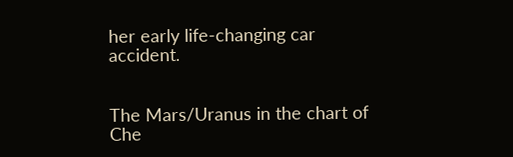her early life-changing car accident.


The Mars/Uranus in the chart of Che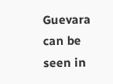Guevara can be seen in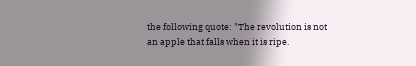the following quote: "The revolution is not an apple that falls when it is ripe.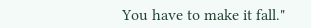You have to make it fall."